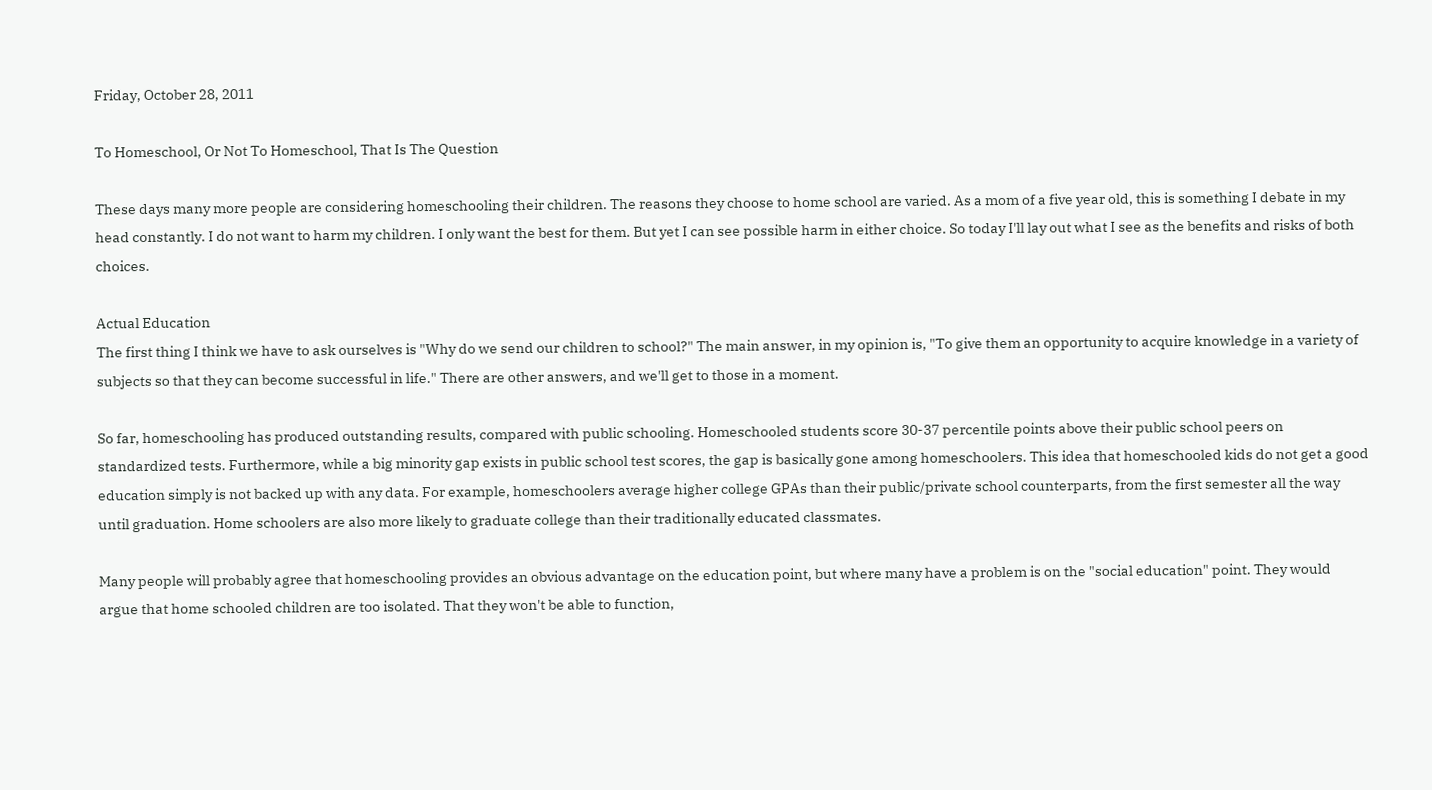Friday, October 28, 2011

To Homeschool, Or Not To Homeschool, That Is The Question

These days many more people are considering homeschooling their children. The reasons they choose to home school are varied. As a mom of a five year old, this is something I debate in my head constantly. I do not want to harm my children. I only want the best for them. But yet I can see possible harm in either choice. So today I'll lay out what I see as the benefits and risks of both choices.

Actual Education
The first thing I think we have to ask ourselves is "Why do we send our children to school?" The main answer, in my opinion is, "To give them an opportunity to acquire knowledge in a variety of subjects so that they can become successful in life." There are other answers, and we'll get to those in a moment.

So far, homeschooling has produced outstanding results, compared with public schooling. Homeschooled students score 30-37 percentile points above their public school peers on standardized tests. Furthermore, while a big minority gap exists in public school test scores, the gap is basically gone among homeschoolers. This idea that homeschooled kids do not get a good education simply is not backed up with any data. For example, homeschoolers average higher college GPAs than their public/private school counterparts, from the first semester all the way until graduation. Home schoolers are also more likely to graduate college than their traditionally educated classmates.

Many people will probably agree that homeschooling provides an obvious advantage on the education point, but where many have a problem is on the "social education" point. They would argue that home schooled children are too isolated. That they won't be able to function,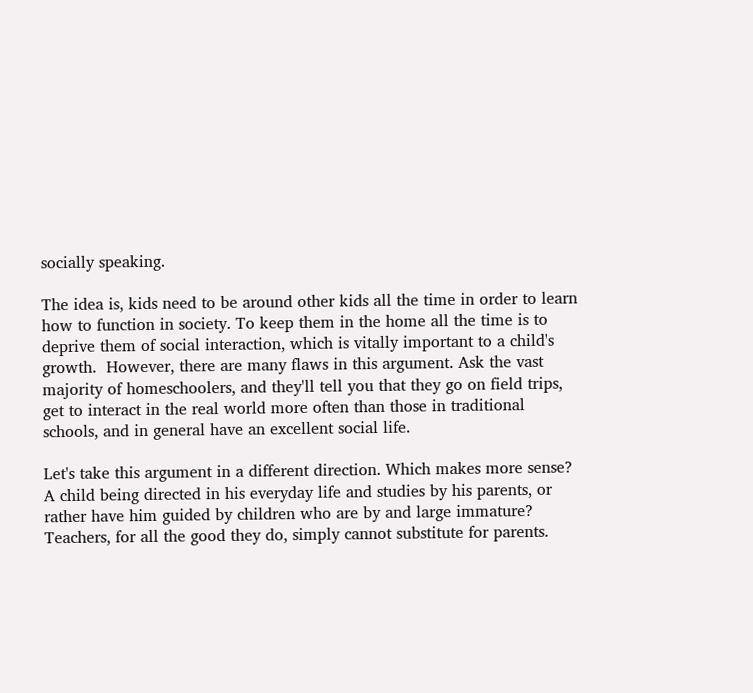socially speaking.

The idea is, kids need to be around other kids all the time in order to learn how to function in society. To keep them in the home all the time is to deprive them of social interaction, which is vitally important to a child's growth.  However, there are many flaws in this argument. Ask the vast majority of homeschoolers, and they'll tell you that they go on field trips, get to interact in the real world more often than those in traditional schools, and in general have an excellent social life.

Let's take this argument in a different direction. Which makes more sense? A child being directed in his everyday life and studies by his parents, or rather have him guided by children who are by and large immature? Teachers, for all the good they do, simply cannot substitute for parents.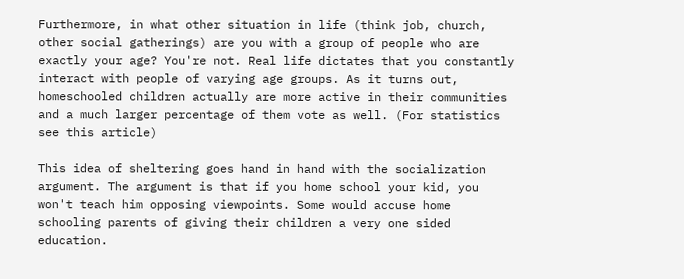Furthermore, in what other situation in life (think job, church, other social gatherings) are you with a group of people who are exactly your age? You're not. Real life dictates that you constantly interact with people of varying age groups. As it turns out, homeschooled children actually are more active in their communities and a much larger percentage of them vote as well. (For statistics see this article)

This idea of sheltering goes hand in hand with the socialization argument. The argument is that if you home school your kid, you won't teach him opposing viewpoints. Some would accuse home schooling parents of giving their children a very one sided education.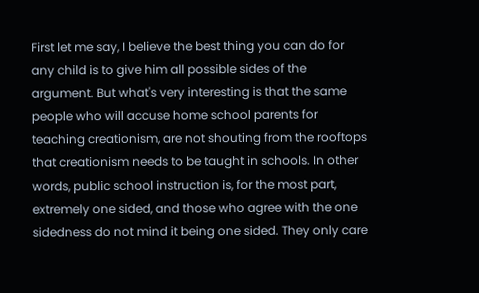First let me say, I believe the best thing you can do for any child is to give him all possible sides of the argument. But what's very interesting is that the same people who will accuse home school parents for teaching creationism, are not shouting from the rooftops that creationism needs to be taught in schools. In other words, public school instruction is, for the most part, extremely one sided, and those who agree with the one sidedness do not mind it being one sided. They only care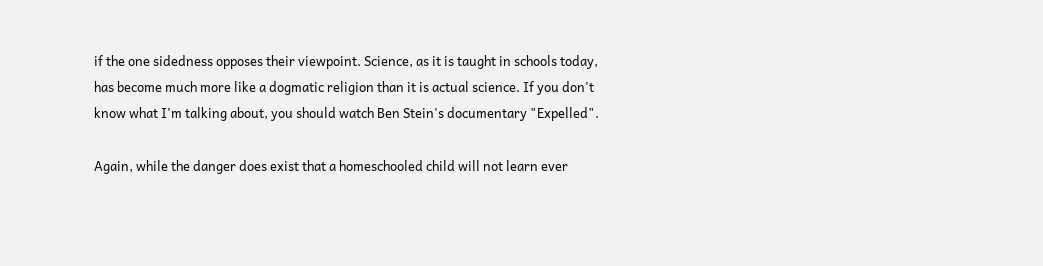if the one sidedness opposes their viewpoint. Science, as it is taught in schools today, has become much more like a dogmatic religion than it is actual science. If you don't know what I'm talking about, you should watch Ben Stein's documentary "Expelled".

Again, while the danger does exist that a homeschooled child will not learn ever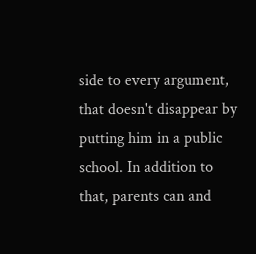side to every argument, that doesn't disappear by putting him in a public school. In addition to that, parents can and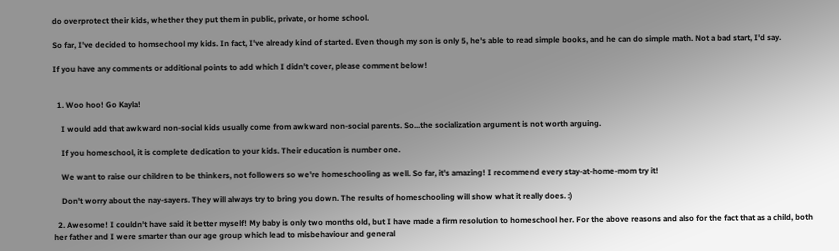do overprotect their kids, whether they put them in public, private, or home school.

So far, I've decided to homsechool my kids. In fact, I've already kind of started. Even though my son is only 5, he's able to read simple books, and he can do simple math. Not a bad start, I'd say.

If you have any comments or additional points to add which I didn't cover, please comment below!


  1. Woo hoo! Go Kayla!

    I would add that awkward non-social kids usually come from awkward non-social parents. So...the socialization argument is not worth arguing.

    If you homeschool, it is complete dedication to your kids. Their education is number one.

    We want to raise our children to be thinkers, not followers so we're homeschooling as well. So far, it's amazing! I recommend every stay-at-home-mom try it!

    Don't worry about the nay-sayers. They will always try to bring you down. The results of homeschooling will show what it really does. :)

  2. Awesome! I couldn't have said it better myself! My baby is only two months old, but I have made a firm resolution to homeschool her. For the above reasons and also for the fact that as a child, both her father and I were smarter than our age group which lead to misbehaviour and general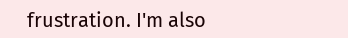frustration. I'm also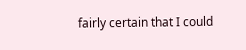fairly certain that I could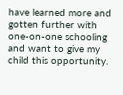have learned more and gotten further with one-on-one schooling and want to give my child this opportunity.